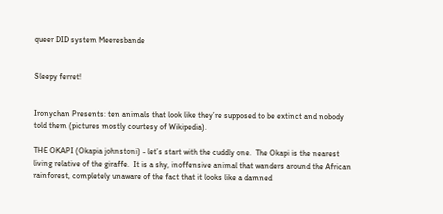queer DID system Meeresbande


Sleepy ferret!


Ironychan Presents: ten animals that look like they’re supposed to be extinct and nobody told them (pictures mostly courtesy of Wikipedia).

THE OKAPI (Okapia johnstoni) - let’s start with the cuddly one.  The Okapi is the nearest living relative of the giraffe.  It is a shy, inoffensive animal that wanders around the African rainforest, completely unaware of the fact that it looks like a damned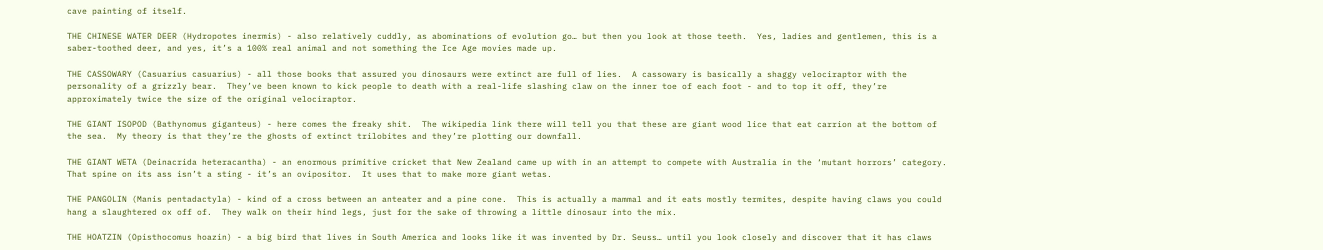cave painting of itself.

THE CHINESE WATER DEER (Hydropotes inermis) - also relatively cuddly, as abominations of evolution go… but then you look at those teeth.  Yes, ladies and gentlemen, this is a saber-toothed deer, and yes, it’s a 100% real animal and not something the Ice Age movies made up.

THE CASSOWARY (Casuarius casuarius) - all those books that assured you dinosaurs were extinct are full of lies.  A cassowary is basically a shaggy velociraptor with the personality of a grizzly bear.  They’ve been known to kick people to death with a real-life slashing claw on the inner toe of each foot - and to top it off, they’re approximately twice the size of the original velociraptor.

THE GIANT ISOPOD (Bathynomus giganteus) - here comes the freaky shit.  The wikipedia link there will tell you that these are giant wood lice that eat carrion at the bottom of the sea.  My theory is that they’re the ghosts of extinct trilobites and they’re plotting our downfall.

THE GIANT WETA (Deinacrida heteracantha) - an enormous primitive cricket that New Zealand came up with in an attempt to compete with Australia in the ‘mutant horrors’ category.  That spine on its ass isn’t a sting - it’s an ovipositor.  It uses that to make more giant wetas.

THE PANGOLIN (Manis pentadactyla) - kind of a cross between an anteater and a pine cone.  This is actually a mammal and it eats mostly termites, despite having claws you could hang a slaughtered ox off of.  They walk on their hind legs, just for the sake of throwing a little dinosaur into the mix.

THE HOATZIN (Opisthocomus hoazin) - a big bird that lives in South America and looks like it was invented by Dr. Seuss… until you look closely and discover that it has claws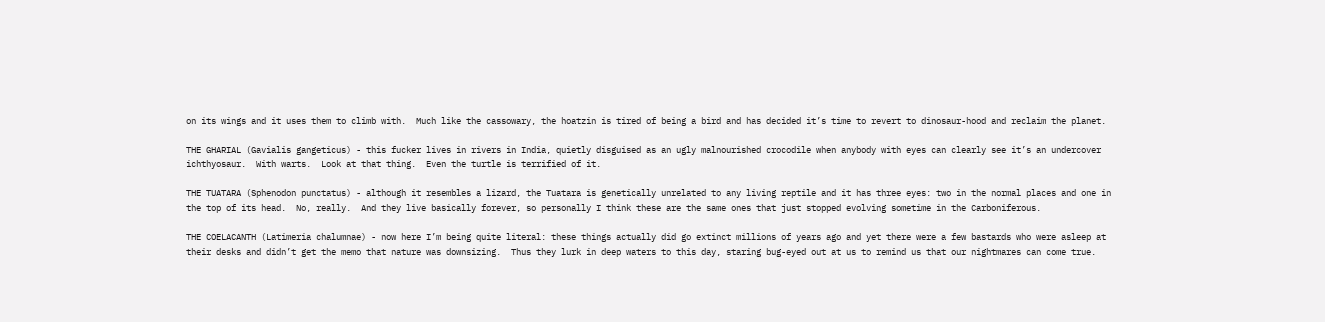on its wings and it uses them to climb with.  Much like the cassowary, the hoatzin is tired of being a bird and has decided it’s time to revert to dinosaur-hood and reclaim the planet.

THE GHARIAL (Gavialis gangeticus) - this fucker lives in rivers in India, quietly disguised as an ugly malnourished crocodile when anybody with eyes can clearly see it’s an undercover ichthyosaur.  With warts.  Look at that thing.  Even the turtle is terrified of it.

THE TUATARA (Sphenodon punctatus) - although it resembles a lizard, the Tuatara is genetically unrelated to any living reptile and it has three eyes: two in the normal places and one in the top of its head.  No, really.  And they live basically forever, so personally I think these are the same ones that just stopped evolving sometime in the Carboniferous.

THE COELACANTH (Latimeria chalumnae) - now here I’m being quite literal: these things actually did go extinct millions of years ago and yet there were a few bastards who were asleep at their desks and didn’t get the memo that nature was downsizing.  Thus they lurk in deep waters to this day, staring bug-eyed out at us to remind us that our nightmares can come true.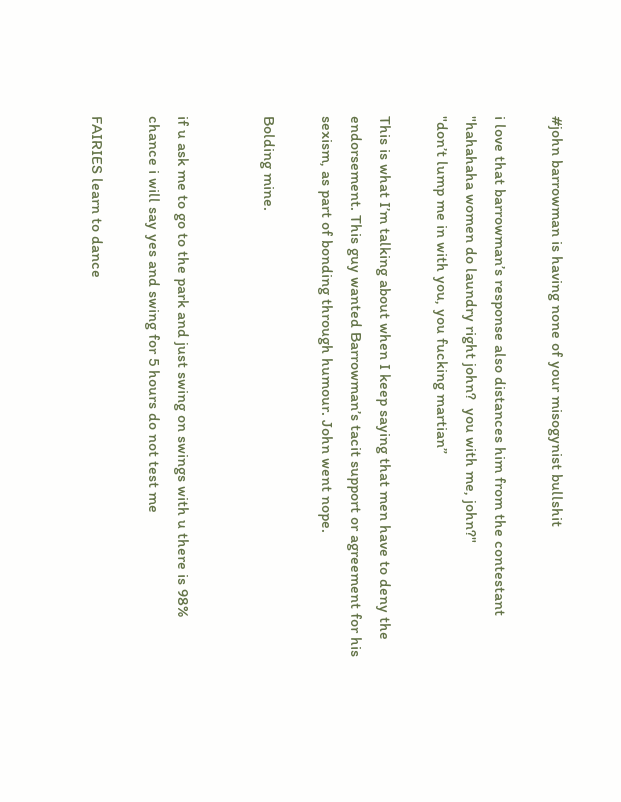#john barrowman is having none of your misogynist bullshit

i love that barrowman’s response also distances him from the contestant
"hahahaha women do laundry right john?  you with me, john?"
"don’t lump me in with you, you fucking martian”

This is what I’m talking about when I keep saying that men have to deny the endorsement. This guy wanted Barrowman’s tacit support or agreement for his sexism, as part of bonding through humour. John went nope.

Bolding mine.


if u ask me to go to the park and just swing on swings with u there is 98% chance i will say yes and swing for 5 hours do not test me

FAIRIES learn to dance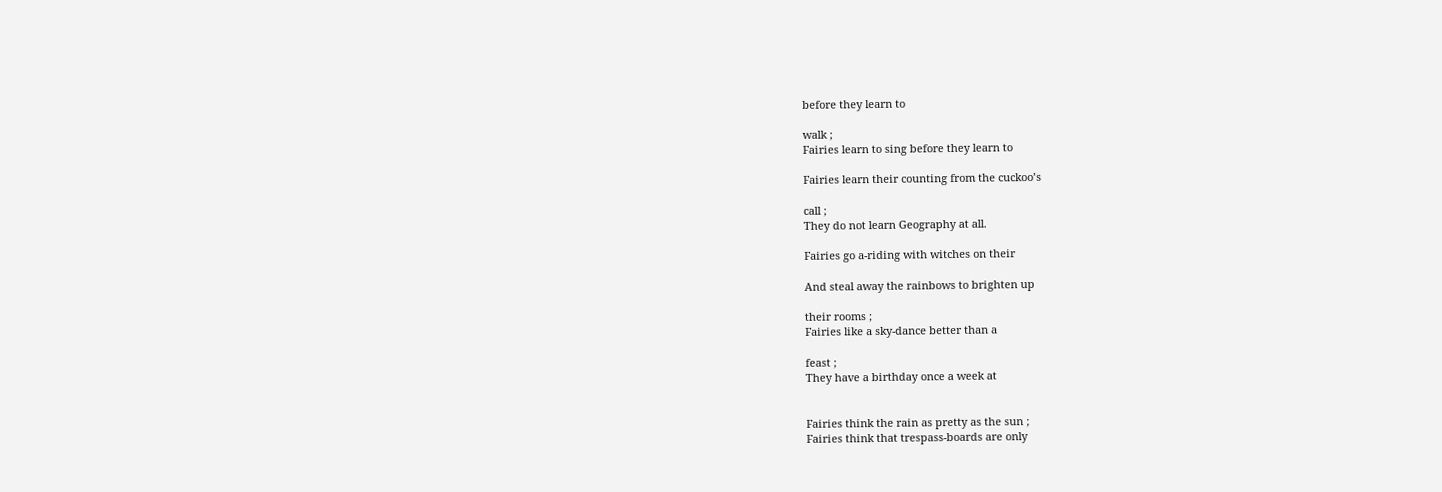before they learn to

walk ;
Fairies learn to sing before they learn to

Fairies learn their counting from the cuckoo’s

call ;
They do not learn Geography at all.

Fairies go a-riding with witches on their

And steal away the rainbows to brighten up

their rooms ;
Fairies like a sky-dance better than a

feast ;
They have a birthday once a week at


Fairies think the rain as pretty as the sun ;
Fairies think that trespass-boards are only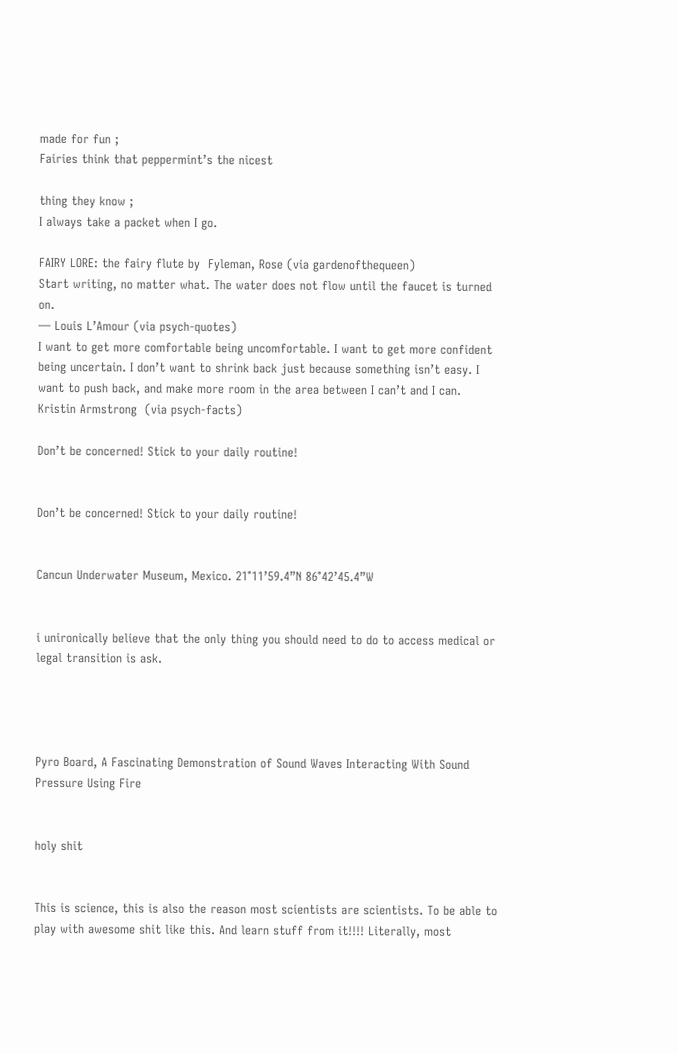made for fun ;
Fairies think that peppermint’s the nicest

thing they know ;
I always take a packet when I go.

FAIRY LORE: the fairy flute by  Fyleman, Rose (via gardenofthequeen)
Start writing, no matter what. The water does not flow until the faucet is turned on.
― Louis L’Amour (via psych-quotes)
I want to get more comfortable being uncomfortable. I want to get more confident being uncertain. I don’t want to shrink back just because something isn’t easy. I want to push back, and make more room in the area between I can’t and I can.
Kristin Armstrong  (via psych-facts)

Don’t be concerned! Stick to your daily routine!


Don’t be concerned! Stick to your daily routine!


Cancun Underwater Museum, Mexico. 21°11’59.4”N 86°42’45.4”W


i unironically believe that the only thing you should need to do to access medical or legal transition is ask.




Pyro Board, A Fascinating Demonstration of Sound Waves Interacting With Sound Pressure Using Fire


holy shit


This is science, this is also the reason most scientists are scientists. To be able to play with awesome shit like this. And learn stuff from it!!!! Literally, most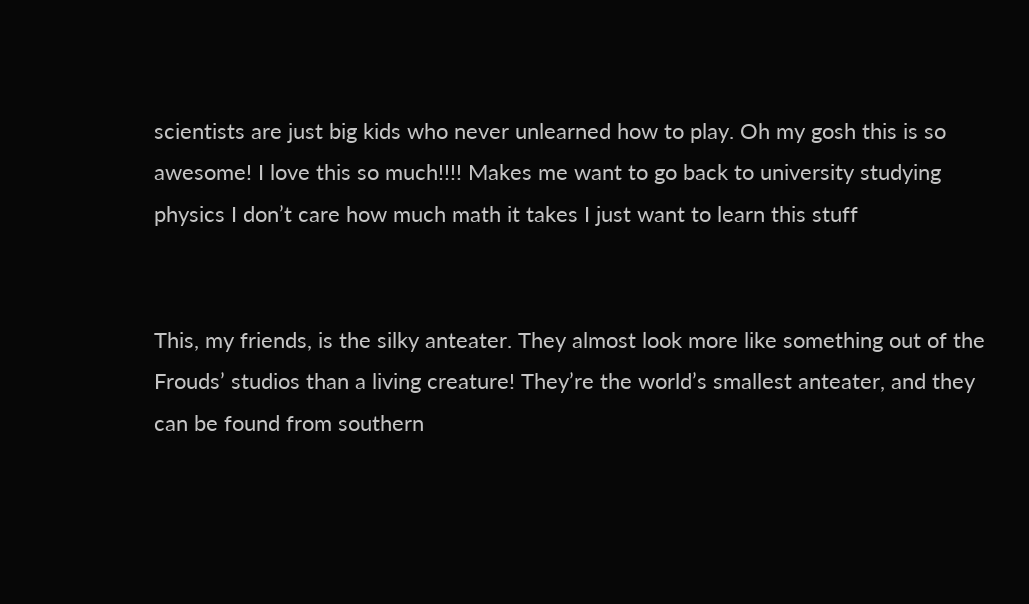scientists are just big kids who never unlearned how to play. Oh my gosh this is so awesome! I love this so much!!!! Makes me want to go back to university studying physics I don’t care how much math it takes I just want to learn this stuff


This, my friends, is the silky anteater. They almost look more like something out of the Frouds’ studios than a living creature! They’re the world’s smallest anteater, and they can be found from southern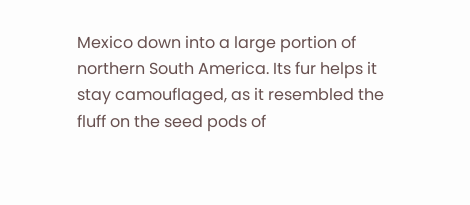Mexico down into a large portion of northern South America. Its fur helps it stay camouflaged, as it resembled the fluff on the seed pods of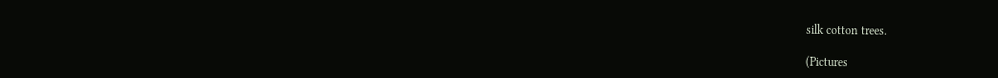silk cotton trees.

(Pictures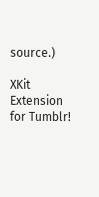source.)

XKit Extension for Tumblr!